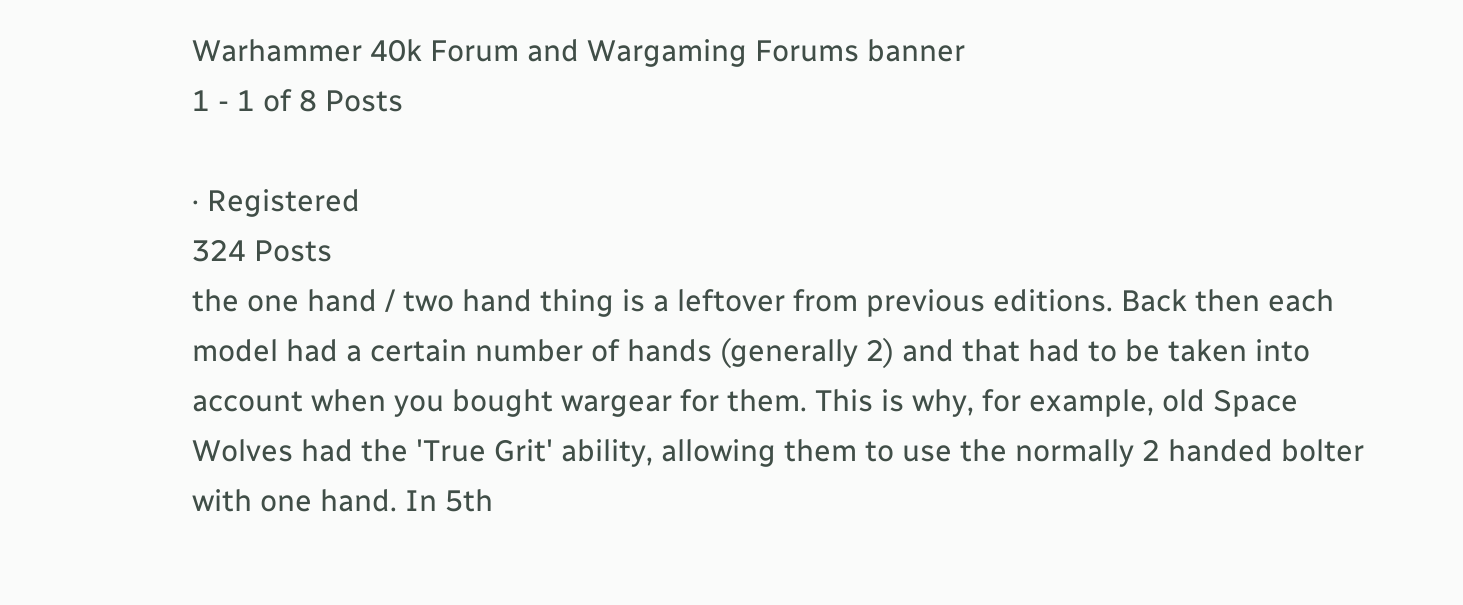Warhammer 40k Forum and Wargaming Forums banner
1 - 1 of 8 Posts

· Registered
324 Posts
the one hand / two hand thing is a leftover from previous editions. Back then each model had a certain number of hands (generally 2) and that had to be taken into account when you bought wargear for them. This is why, for example, old Space Wolves had the 'True Grit' ability, allowing them to use the normally 2 handed bolter with one hand. In 5th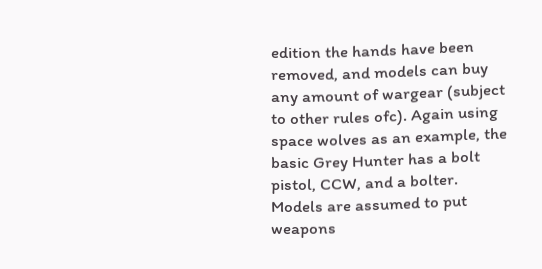edition the hands have been removed, and models can buy any amount of wargear (subject to other rules ofc). Again using space wolves as an example, the basic Grey Hunter has a bolt pistol, CCW, and a bolter. Models are assumed to put weapons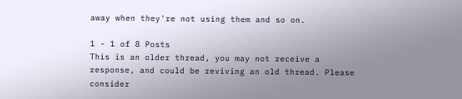away when they're not using them and so on.

1 - 1 of 8 Posts
This is an older thread, you may not receive a response, and could be reviving an old thread. Please consider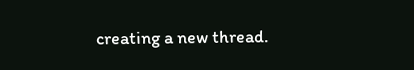creating a new thread.